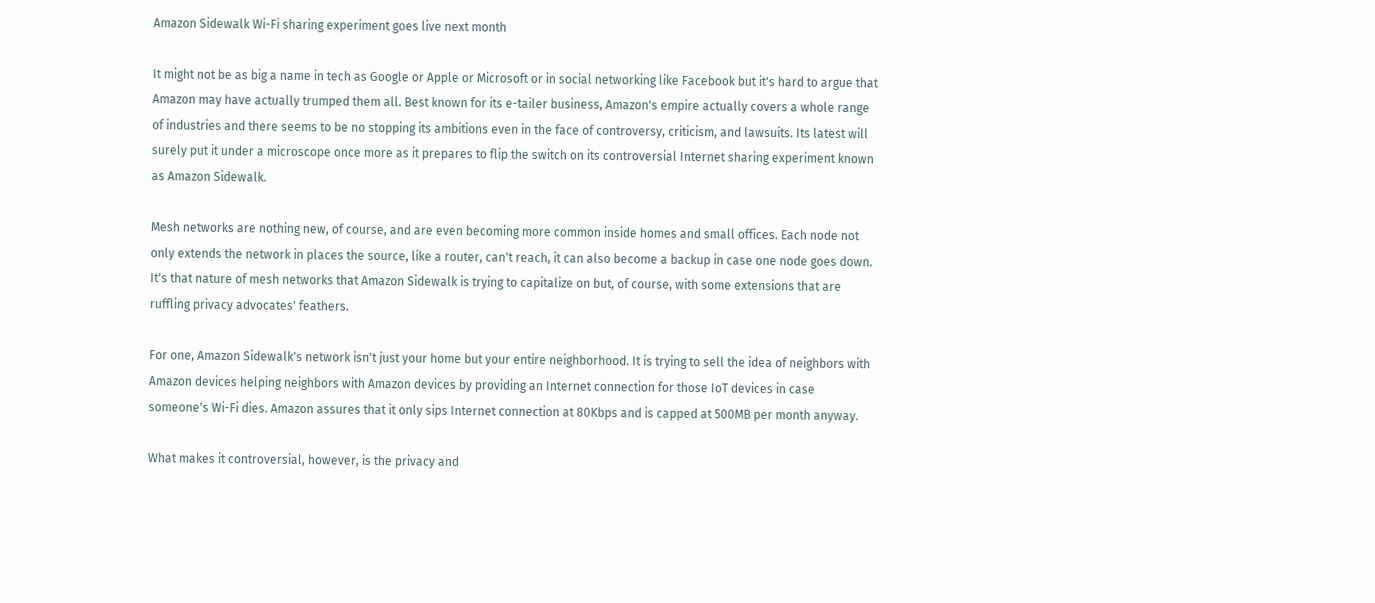Amazon Sidewalk Wi-Fi sharing experiment goes live next month

It might not be as big a name in tech as Google or Apple or Microsoft or in social networking like Facebook but it's hard to argue that Amazon may have actually trumped them all. Best known for its e-tailer business, Amazon's empire actually covers a whole range of industries and there seems to be no stopping its ambitions even in the face of controversy, criticism, and lawsuits. Its latest will surely put it under a microscope once more as it prepares to flip the switch on its controversial Internet sharing experiment known as Amazon Sidewalk.

Mesh networks are nothing new, of course, and are even becoming more common inside homes and small offices. Each node not only extends the network in places the source, like a router, can't reach, it can also become a backup in case one node goes down. It's that nature of mesh networks that Amazon Sidewalk is trying to capitalize on but, of course, with some extensions that are ruffling privacy advocates' feathers.

For one, Amazon Sidewalk's network isn't just your home but your entire neighborhood. It is trying to sell the idea of neighbors with Amazon devices helping neighbors with Amazon devices by providing an Internet connection for those IoT devices in case someone's Wi-Fi dies. Amazon assures that it only sips Internet connection at 80Kbps and is capped at 500MB per month anyway.

What makes it controversial, however, is the privacy and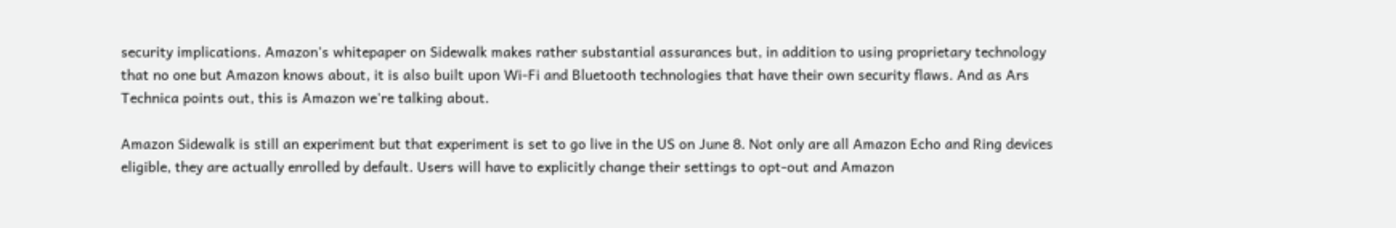security implications. Amazon's whitepaper on Sidewalk makes rather substantial assurances but, in addition to using proprietary technology that no one but Amazon knows about, it is also built upon Wi-Fi and Bluetooth technologies that have their own security flaws. And as Ars Technica points out, this is Amazon we're talking about.

Amazon Sidewalk is still an experiment but that experiment is set to go live in the US on June 8. Not only are all Amazon Echo and Ring devices eligible, they are actually enrolled by default. Users will have to explicitly change their settings to opt-out and Amazon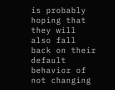is probably hoping that they will also fall back on their default behavior of not changing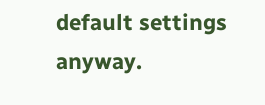default settings anyway.